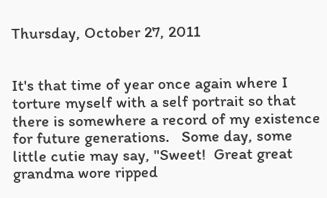Thursday, October 27, 2011


It's that time of year once again where I torture myself with a self portrait so that there is somewhere a record of my existence for future generations.   Some day, some little cutie may say, "Sweet!  Great great grandma wore ripped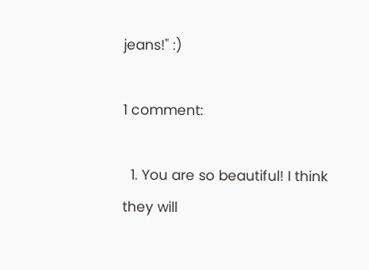jeans!" :)

1 comment:

  1. You are so beautiful! I think they will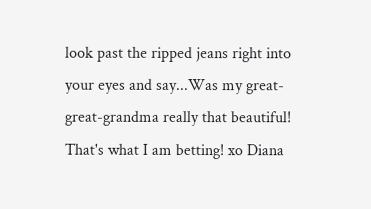look past the ripped jeans right into your eyes and say...Was my great-great-grandma really that beautiful! That's what I am betting! xo Diana